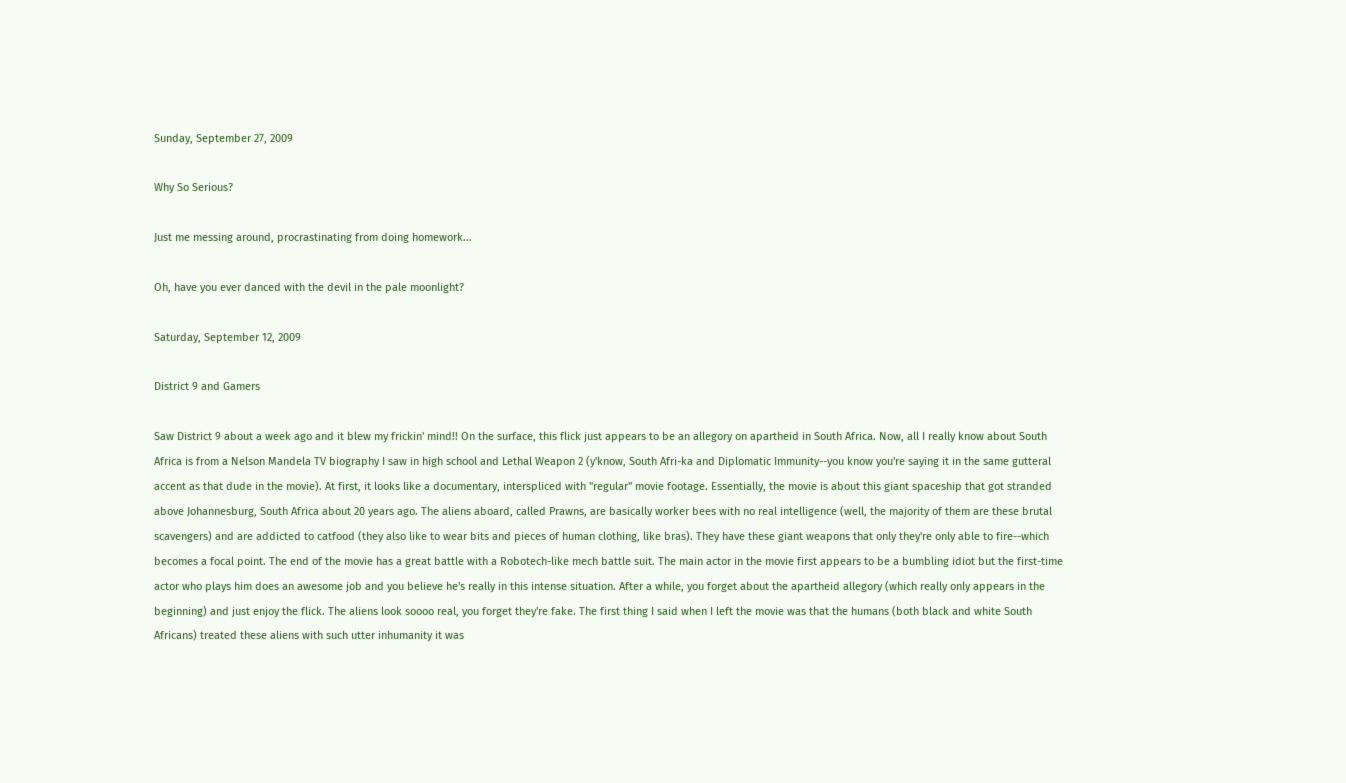Sunday, September 27, 2009

Why So Serious?

Just me messing around, procrastinating from doing homework...

Oh, have you ever danced with the devil in the pale moonlight?

Saturday, September 12, 2009

District 9 and Gamers

Saw District 9 about a week ago and it blew my frickin' mind!! On the surface, this flick just appears to be an allegory on apartheid in South Africa. Now, all I really know about South Africa is from a Nelson Mandela TV biography I saw in high school and Lethal Weapon 2 (y'know, South Afri-ka and Diplomatic Immunity--you know you're saying it in the same gutteral accent as that dude in the movie). At first, it looks like a documentary, interspliced with "regular" movie footage. Essentially, the movie is about this giant spaceship that got stranded above Johannesburg, South Africa about 20 years ago. The aliens aboard, called Prawns, are basically worker bees with no real intelligence (well, the majority of them are these brutal scavengers) and are addicted to catfood (they also like to wear bits and pieces of human clothing, like bras). They have these giant weapons that only they're only able to fire--which becomes a focal point. The end of the movie has a great battle with a Robotech-like mech battle suit. The main actor in the movie first appears to be a bumbling idiot but the first-time actor who plays him does an awesome job and you believe he's really in this intense situation. After a while, you forget about the apartheid allegory (which really only appears in the beginning) and just enjoy the flick. The aliens look soooo real, you forget they're fake. The first thing I said when I left the movie was that the humans (both black and white South Africans) treated these aliens with such utter inhumanity it was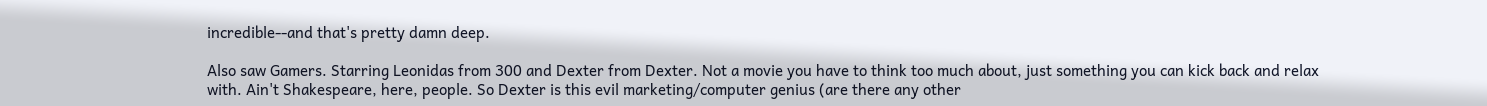incredible--and that's pretty damn deep.

Also saw Gamers. Starring Leonidas from 300 and Dexter from Dexter. Not a movie you have to think too much about, just something you can kick back and relax with. Ain't Shakespeare, here, people. So Dexter is this evil marketing/computer genius (are there any other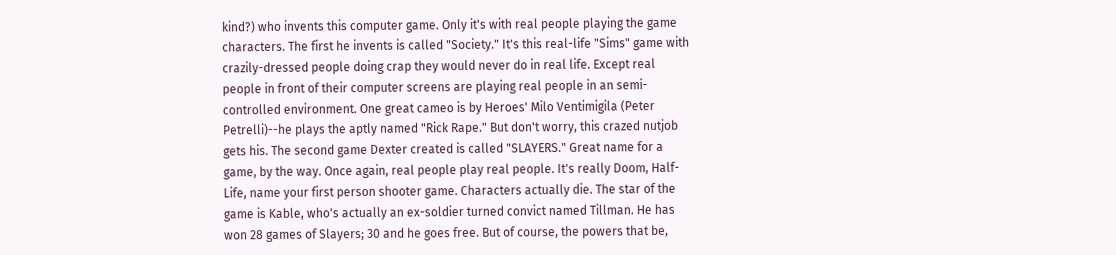kind?) who invents this computer game. Only it's with real people playing the game characters. The first he invents is called "Society." It's this real-life "Sims" game with crazily-dressed people doing crap they would never do in real life. Except real people in front of their computer screens are playing real people in an semi-controlled environment. One great cameo is by Heroes' Milo Ventimigila (Peter Petrelli)--he plays the aptly named "Rick Rape." But don't worry, this crazed nutjob gets his. The second game Dexter created is called "SLAYERS." Great name for a game, by the way. Once again, real people play real people. It's really Doom, Half-Life, name your first person shooter game. Characters actually die. The star of the game is Kable, who's actually an ex-soldier turned convict named Tillman. He has won 28 games of Slayers; 30 and he goes free. But of course, the powers that be,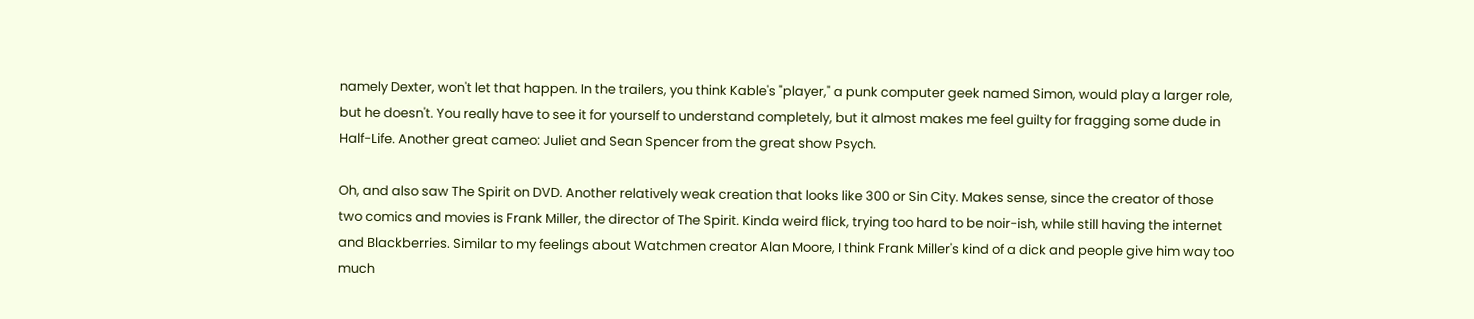namely Dexter, won't let that happen. In the trailers, you think Kable's "player," a punk computer geek named Simon, would play a larger role, but he doesn't. You really have to see it for yourself to understand completely, but it almost makes me feel guilty for fragging some dude in Half-Life. Another great cameo: Juliet and Sean Spencer from the great show Psych.

Oh, and also saw The Spirit on DVD. Another relatively weak creation that looks like 300 or Sin City. Makes sense, since the creator of those two comics and movies is Frank Miller, the director of The Spirit. Kinda weird flick, trying too hard to be noir-ish, while still having the internet and Blackberries. Similar to my feelings about Watchmen creator Alan Moore, I think Frank Miller's kind of a dick and people give him way too much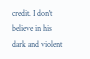credit. I don't believe in his dark and violent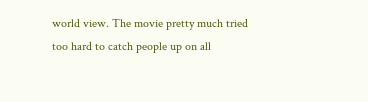world view. The movie pretty much tried too hard to catch people up on all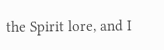the Spirit lore, and I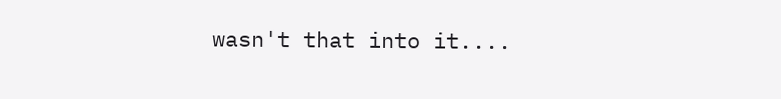wasn't that into it....